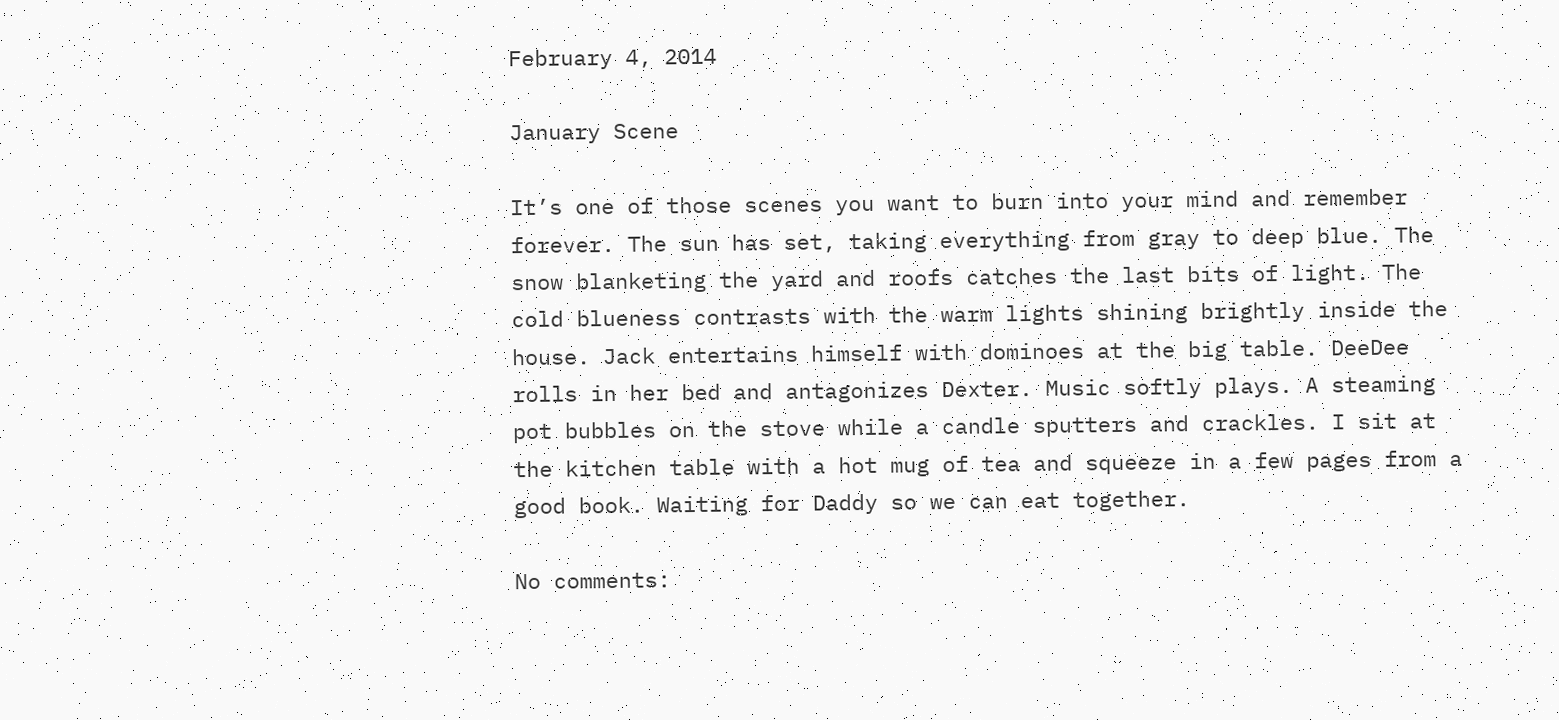February 4, 2014

January Scene

It’s one of those scenes you want to burn into your mind and remember forever. The sun has set, taking everything from gray to deep blue. The snow blanketing the yard and roofs catches the last bits of light. The cold blueness contrasts with the warm lights shining brightly inside the house. Jack entertains himself with dominoes at the big table. DeeDee rolls in her bed and antagonizes Dexter. Music softly plays. A steaming pot bubbles on the stove while a candle sputters and crackles. I sit at the kitchen table with a hot mug of tea and squeeze in a few pages from a good book. Waiting for Daddy so we can eat together.

No comments: